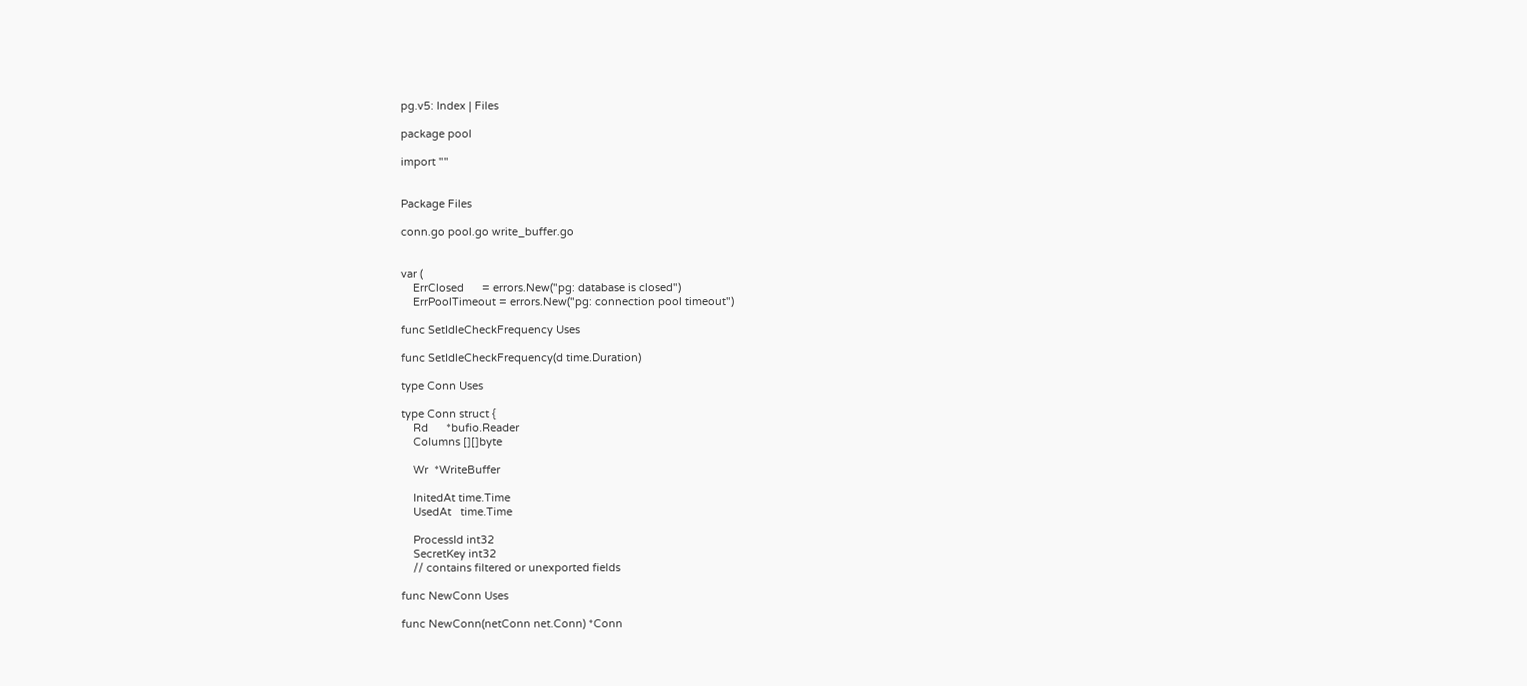pg.v5: Index | Files

package pool

import ""


Package Files

conn.go pool.go write_buffer.go


var (
    ErrClosed      = errors.New("pg: database is closed")
    ErrPoolTimeout = errors.New("pg: connection pool timeout")

func SetIdleCheckFrequency Uses

func SetIdleCheckFrequency(d time.Duration)

type Conn Uses

type Conn struct {
    Rd      *bufio.Reader
    Columns [][]byte

    Wr  *WriteBuffer

    InitedAt time.Time
    UsedAt   time.Time

    ProcessId int32
    SecretKey int32
    // contains filtered or unexported fields

func NewConn Uses

func NewConn(netConn net.Conn) *Conn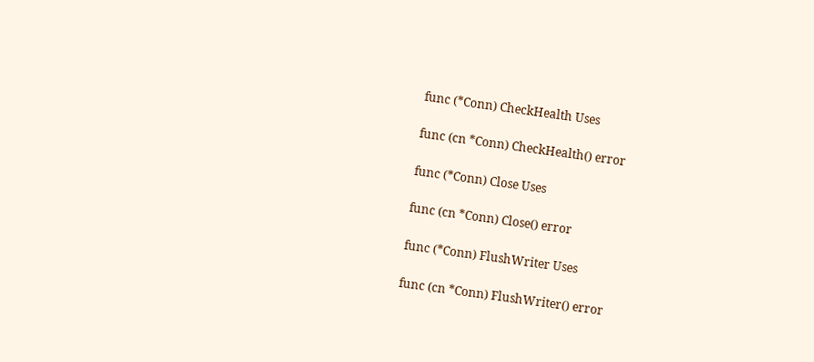func (*Conn) CheckHealth Uses

func (cn *Conn) CheckHealth() error

func (*Conn) Close Uses

func (cn *Conn) Close() error

func (*Conn) FlushWriter Uses

func (cn *Conn) FlushWriter() error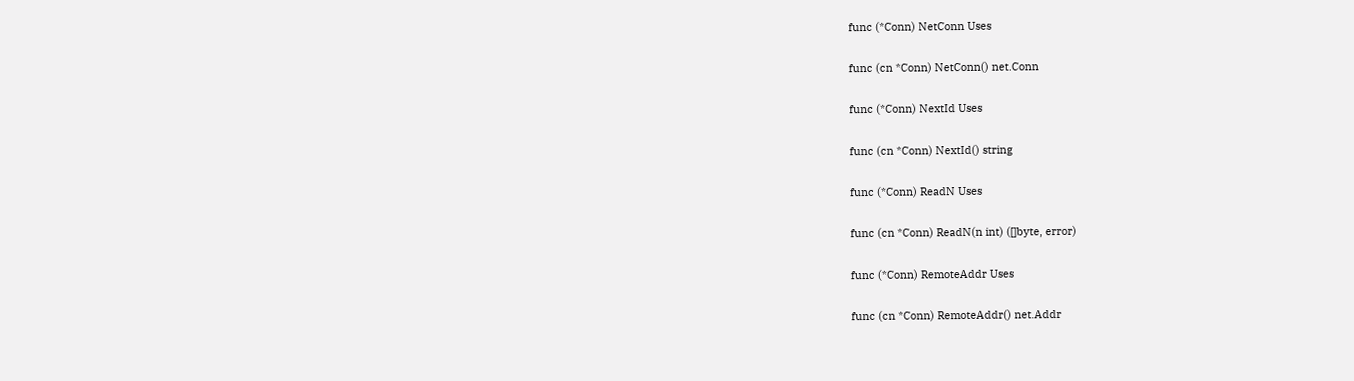func (*Conn) NetConn Uses

func (cn *Conn) NetConn() net.Conn

func (*Conn) NextId Uses

func (cn *Conn) NextId() string

func (*Conn) ReadN Uses

func (cn *Conn) ReadN(n int) ([]byte, error)

func (*Conn) RemoteAddr Uses

func (cn *Conn) RemoteAddr() net.Addr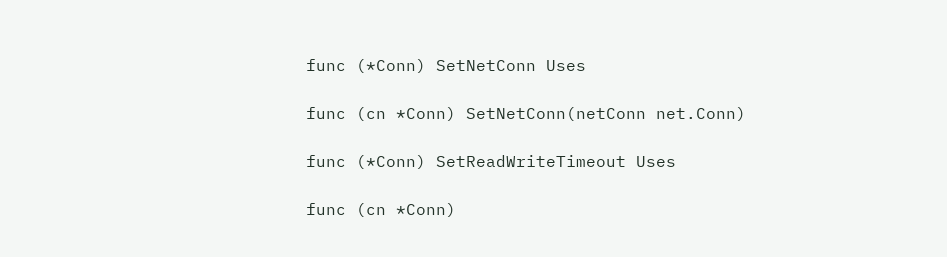func (*Conn) SetNetConn Uses

func (cn *Conn) SetNetConn(netConn net.Conn)

func (*Conn) SetReadWriteTimeout Uses

func (cn *Conn)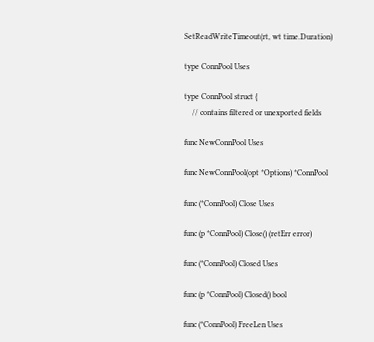SetReadWriteTimeout(rt, wt time.Duration)

type ConnPool Uses

type ConnPool struct {
    // contains filtered or unexported fields

func NewConnPool Uses

func NewConnPool(opt *Options) *ConnPool

func (*ConnPool) Close Uses

func (p *ConnPool) Close() (retErr error)

func (*ConnPool) Closed Uses

func (p *ConnPool) Closed() bool

func (*ConnPool) FreeLen Uses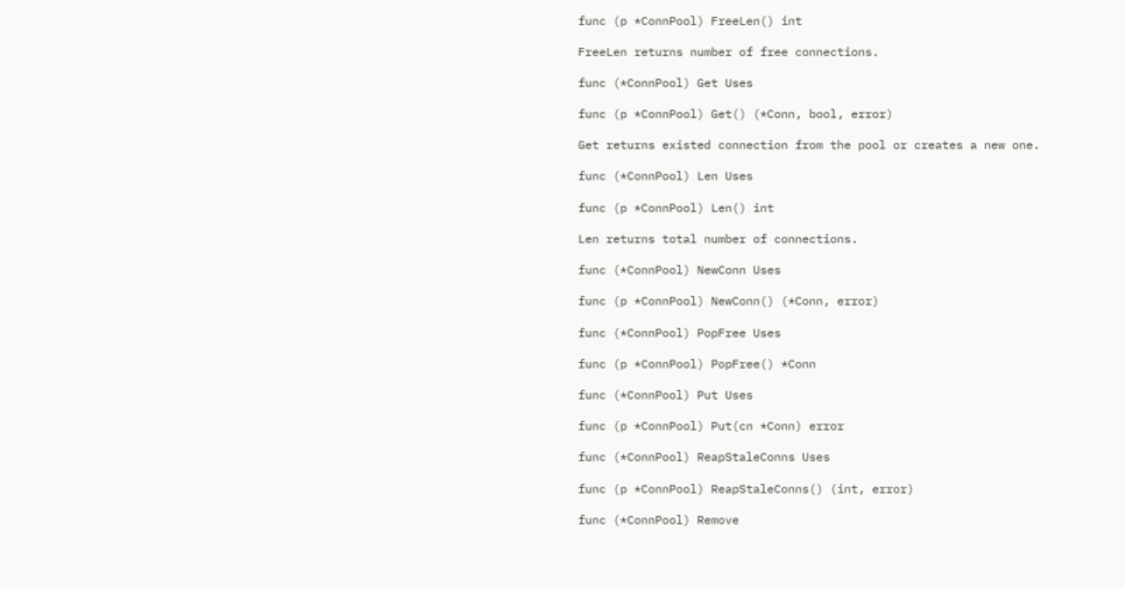func (p *ConnPool) FreeLen() int

FreeLen returns number of free connections.

func (*ConnPool) Get Uses

func (p *ConnPool) Get() (*Conn, bool, error)

Get returns existed connection from the pool or creates a new one.

func (*ConnPool) Len Uses

func (p *ConnPool) Len() int

Len returns total number of connections.

func (*ConnPool) NewConn Uses

func (p *ConnPool) NewConn() (*Conn, error)

func (*ConnPool) PopFree Uses

func (p *ConnPool) PopFree() *Conn

func (*ConnPool) Put Uses

func (p *ConnPool) Put(cn *Conn) error

func (*ConnPool) ReapStaleConns Uses

func (p *ConnPool) ReapStaleConns() (int, error)

func (*ConnPool) Remove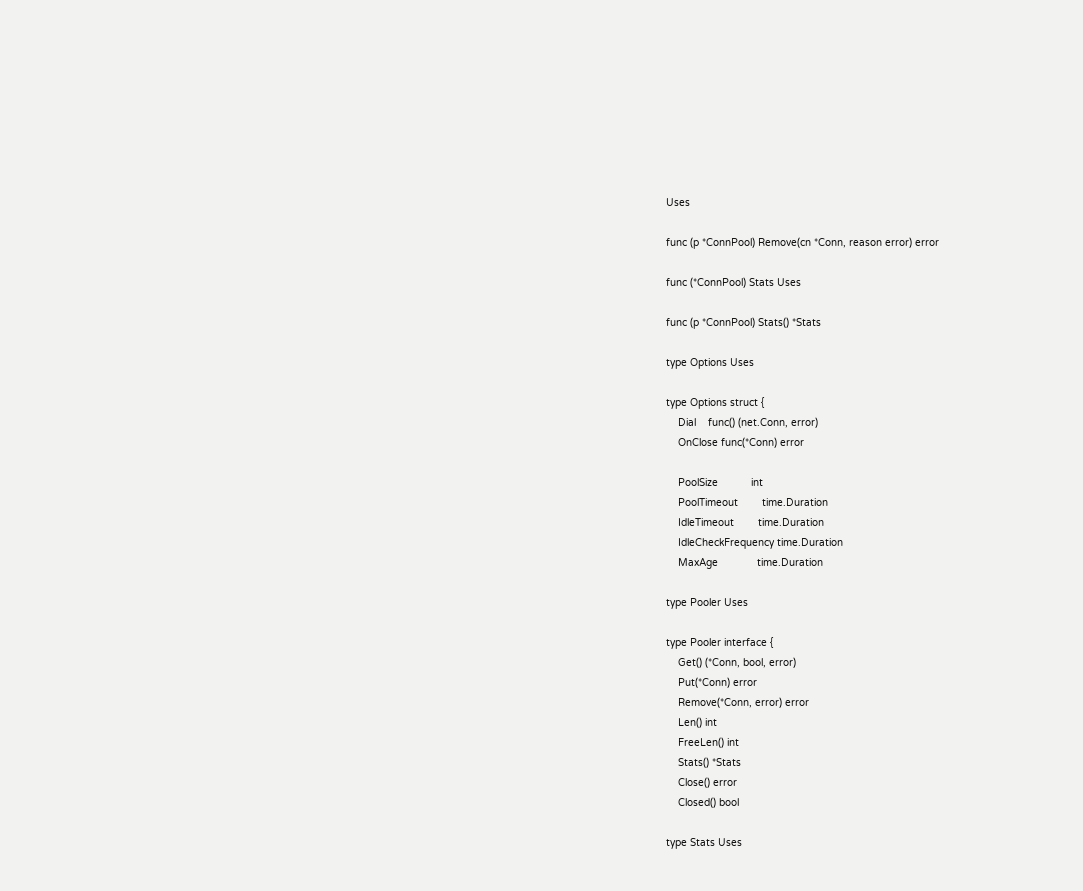Uses

func (p *ConnPool) Remove(cn *Conn, reason error) error

func (*ConnPool) Stats Uses

func (p *ConnPool) Stats() *Stats

type Options Uses

type Options struct {
    Dial    func() (net.Conn, error)
    OnClose func(*Conn) error

    PoolSize           int
    PoolTimeout        time.Duration
    IdleTimeout        time.Duration
    IdleCheckFrequency time.Duration
    MaxAge             time.Duration

type Pooler Uses

type Pooler interface {
    Get() (*Conn, bool, error)
    Put(*Conn) error
    Remove(*Conn, error) error
    Len() int
    FreeLen() int
    Stats() *Stats
    Close() error
    Closed() bool

type Stats Uses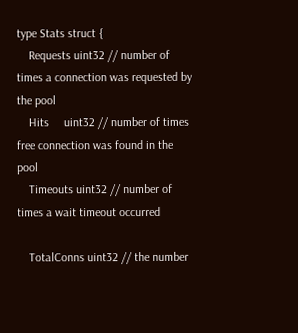type Stats struct {
    Requests uint32 // number of times a connection was requested by the pool
    Hits     uint32 // number of times free connection was found in the pool
    Timeouts uint32 // number of times a wait timeout occurred

    TotalConns uint32 // the number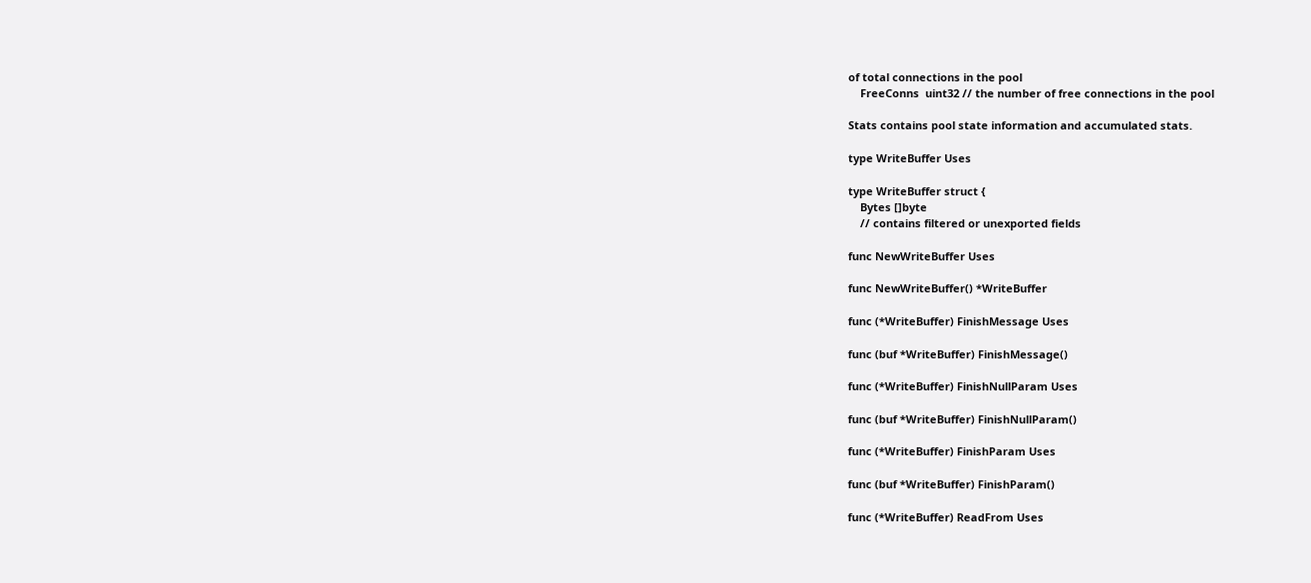of total connections in the pool
    FreeConns  uint32 // the number of free connections in the pool

Stats contains pool state information and accumulated stats.

type WriteBuffer Uses

type WriteBuffer struct {
    Bytes []byte
    // contains filtered or unexported fields

func NewWriteBuffer Uses

func NewWriteBuffer() *WriteBuffer

func (*WriteBuffer) FinishMessage Uses

func (buf *WriteBuffer) FinishMessage()

func (*WriteBuffer) FinishNullParam Uses

func (buf *WriteBuffer) FinishNullParam()

func (*WriteBuffer) FinishParam Uses

func (buf *WriteBuffer) FinishParam()

func (*WriteBuffer) ReadFrom Uses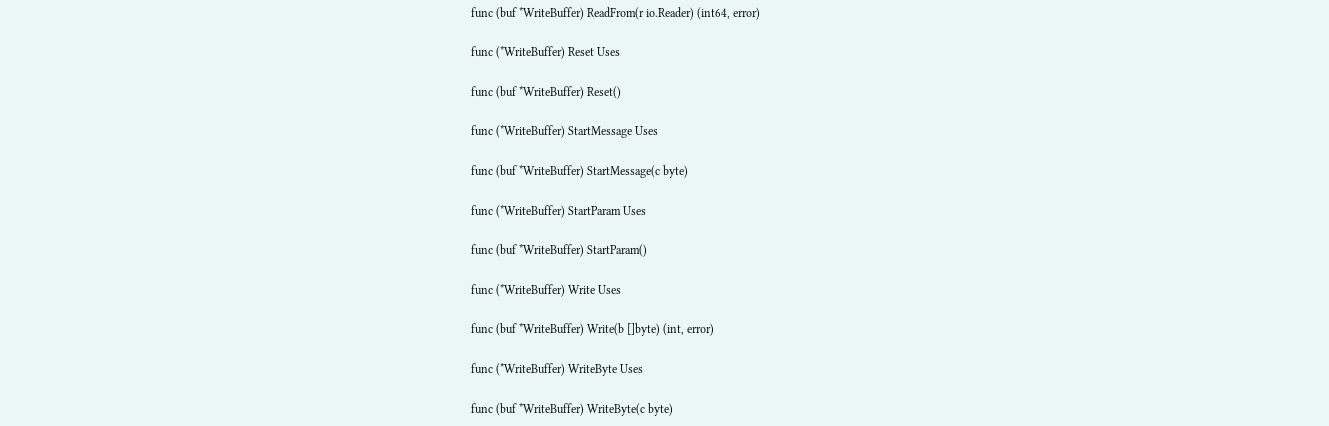func (buf *WriteBuffer) ReadFrom(r io.Reader) (int64, error)

func (*WriteBuffer) Reset Uses

func (buf *WriteBuffer) Reset()

func (*WriteBuffer) StartMessage Uses

func (buf *WriteBuffer) StartMessage(c byte)

func (*WriteBuffer) StartParam Uses

func (buf *WriteBuffer) StartParam()

func (*WriteBuffer) Write Uses

func (buf *WriteBuffer) Write(b []byte) (int, error)

func (*WriteBuffer) WriteByte Uses

func (buf *WriteBuffer) WriteByte(c byte)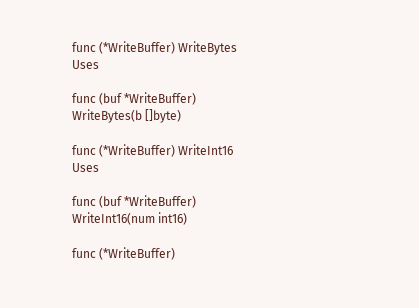func (*WriteBuffer) WriteBytes Uses

func (buf *WriteBuffer) WriteBytes(b []byte)

func (*WriteBuffer) WriteInt16 Uses

func (buf *WriteBuffer) WriteInt16(num int16)

func (*WriteBuffer)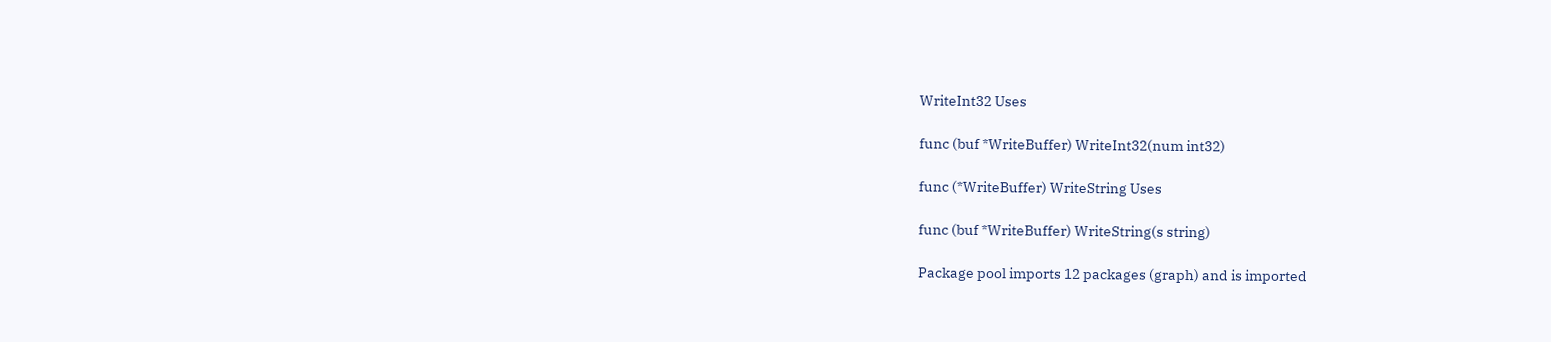WriteInt32 Uses

func (buf *WriteBuffer) WriteInt32(num int32)

func (*WriteBuffer) WriteString Uses

func (buf *WriteBuffer) WriteString(s string)

Package pool imports 12 packages (graph) and is imported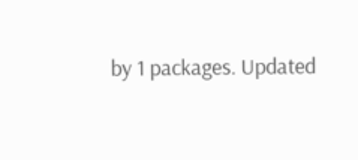by 1 packages. Updated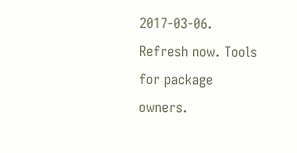2017-03-06. Refresh now. Tools for package owners.